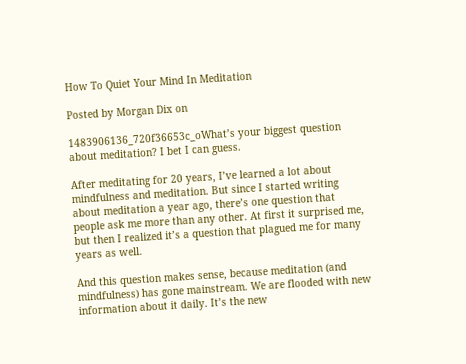How To Quiet Your Mind In Meditation

Posted by Morgan Dix on

1483906136_720f36653c_oWhat’s your biggest question about meditation? I bet I can guess.

After meditating for 20 years, I’ve learned a lot about mindfulness and meditation. But since I started writing about meditation a year ago, there’s one question that people ask me more than any other. At first it surprised me, but then I realized it’s a question that plagued me for many years as well.

And this question makes sense, because meditation (and mindfulness) has gone mainstream. We are flooded with new information about it daily. It’s the new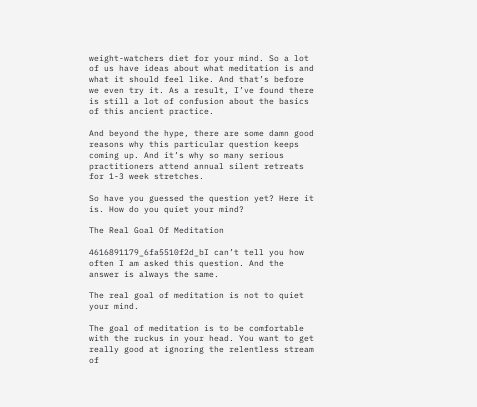weight-watchers diet for your mind. So a lot of us have ideas about what meditation is and what it should feel like. And that’s before we even try it. As a result, I’ve found there is still a lot of confusion about the basics of this ancient practice.

And beyond the hype, there are some damn good reasons why this particular question keeps coming up. And it’s why so many serious practitioners attend annual silent retreats for 1-3 week stretches.

So have you guessed the question yet? Here it is. How do you quiet your mind?

The Real Goal Of Meditation

4616891179_6fa5510f2d_bI can’t tell you how often I am asked this question. And the answer is always the same.

The real goal of meditation is not to quiet your mind.

The goal of meditation is to be comfortable with the ruckus in your head. You want to get really good at ignoring the relentless stream of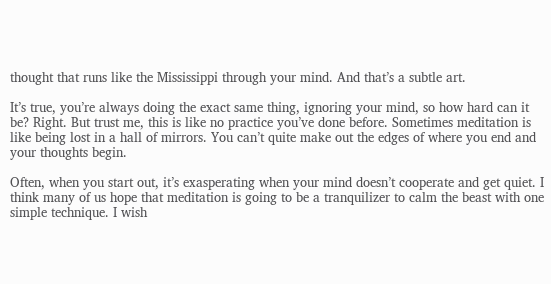thought that runs like the Mississippi through your mind. And that’s a subtle art.

It’s true, you’re always doing the exact same thing, ignoring your mind, so how hard can it be? Right. But trust me, this is like no practice you’ve done before. Sometimes meditation is like being lost in a hall of mirrors. You can’t quite make out the edges of where you end and your thoughts begin.

Often, when you start out, it’s exasperating when your mind doesn’t cooperate and get quiet. I think many of us hope that meditation is going to be a tranquilizer to calm the beast with one simple technique. I wish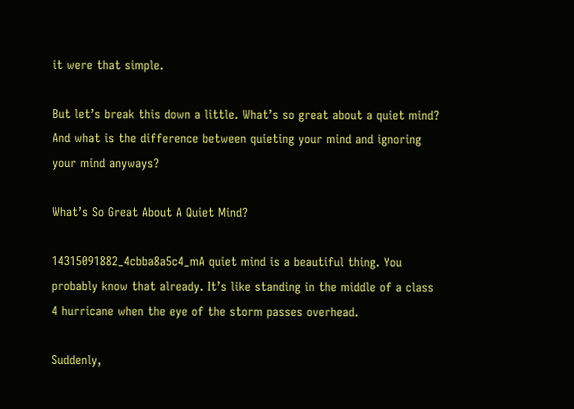it were that simple.

But let’s break this down a little. What’s so great about a quiet mind? And what is the difference between quieting your mind and ignoring your mind anyways?

What’s So Great About A Quiet Mind?

14315091882_4cbba8a5c4_mA quiet mind is a beautiful thing. You probably know that already. It’s like standing in the middle of a class 4 hurricane when the eye of the storm passes overhead.

Suddenly,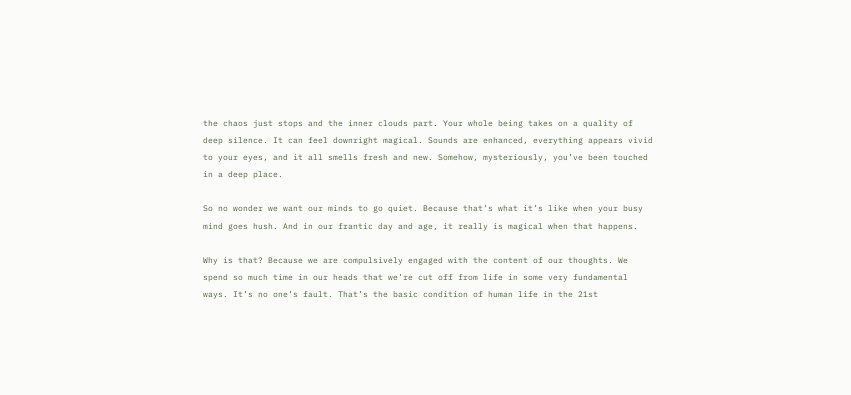the chaos just stops and the inner clouds part. Your whole being takes on a quality of deep silence. It can feel downright magical. Sounds are enhanced, everything appears vivid to your eyes, and it all smells fresh and new. Somehow, mysteriously, you’ve been touched in a deep place.

So no wonder we want our minds to go quiet. Because that’s what it’s like when your busy mind goes hush. And in our frantic day and age, it really is magical when that happens.

Why is that? Because we are compulsively engaged with the content of our thoughts. We spend so much time in our heads that we’re cut off from life in some very fundamental ways. It’s no one’s fault. That’s the basic condition of human life in the 21st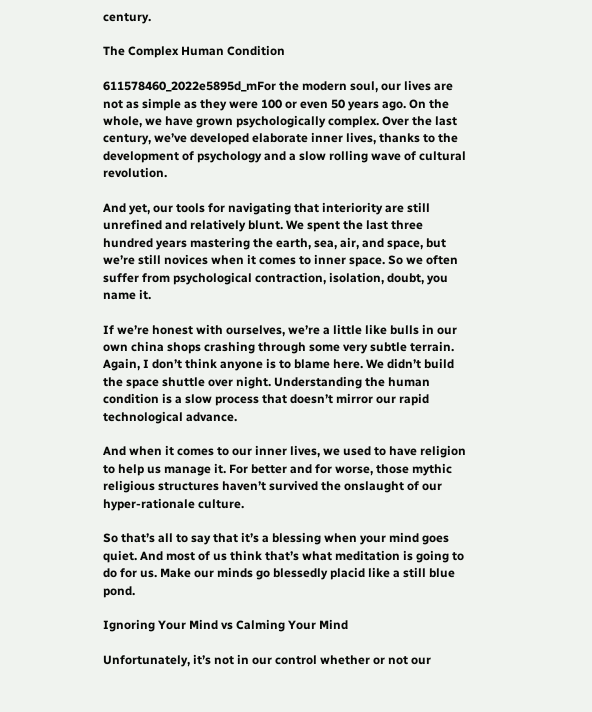century.

The Complex Human Condition

611578460_2022e5895d_mFor the modern soul, our lives are not as simple as they were 100 or even 50 years ago. On the whole, we have grown psychologically complex. Over the last century, we’ve developed elaborate inner lives, thanks to the development of psychology and a slow rolling wave of cultural revolution.

And yet, our tools for navigating that interiority are still unrefined and relatively blunt. We spent the last three hundred years mastering the earth, sea, air, and space, but we’re still novices when it comes to inner space. So we often suffer from psychological contraction, isolation, doubt, you name it.

If we’re honest with ourselves, we’re a little like bulls in our own china shops crashing through some very subtle terrain. Again, I don’t think anyone is to blame here. We didn’t build the space shuttle over night. Understanding the human condition is a slow process that doesn’t mirror our rapid technological advance.

And when it comes to our inner lives, we used to have religion to help us manage it. For better and for worse, those mythic religious structures haven’t survived the onslaught of our hyper-rationale culture.

So that’s all to say that it’s a blessing when your mind goes quiet. And most of us think that’s what meditation is going to do for us. Make our minds go blessedly placid like a still blue pond.

Ignoring Your Mind vs Calming Your Mind

Unfortunately, it’s not in our control whether or not our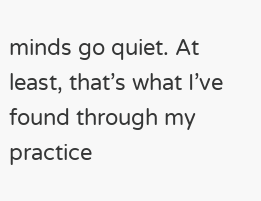minds go quiet. At least, that’s what I’ve found through my practice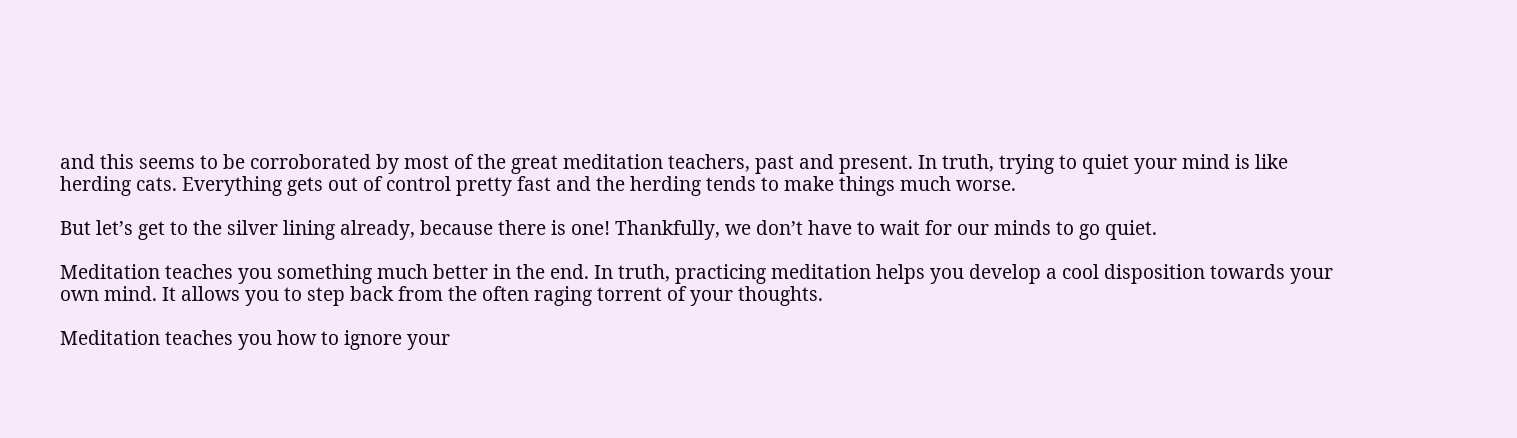and this seems to be corroborated by most of the great meditation teachers, past and present. In truth, trying to quiet your mind is like herding cats. Everything gets out of control pretty fast and the herding tends to make things much worse.

But let’s get to the silver lining already, because there is one! Thankfully, we don’t have to wait for our minds to go quiet.

Meditation teaches you something much better in the end. In truth, practicing meditation helps you develop a cool disposition towards your own mind. It allows you to step back from the often raging torrent of your thoughts.

Meditation teaches you how to ignore your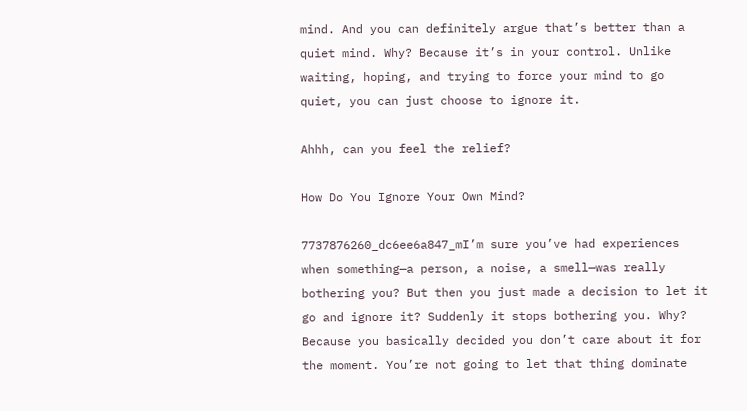mind. And you can definitely argue that’s better than a quiet mind. Why? Because it’s in your control. Unlike waiting, hoping, and trying to force your mind to go quiet, you can just choose to ignore it.

Ahhh, can you feel the relief?

How Do You Ignore Your Own Mind?

7737876260_dc6ee6a847_mI’m sure you’ve had experiences when something—a person, a noise, a smell—was really bothering you? But then you just made a decision to let it go and ignore it? Suddenly it stops bothering you. Why? Because you basically decided you don’t care about it for the moment. You’re not going to let that thing dominate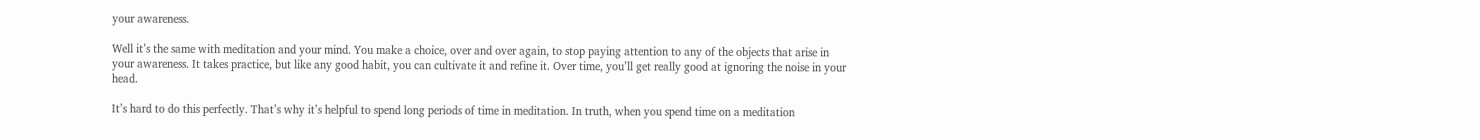your awareness.

Well it’s the same with meditation and your mind. You make a choice, over and over again, to stop paying attention to any of the objects that arise in your awareness. It takes practice, but like any good habit, you can cultivate it and refine it. Over time, you’ll get really good at ignoring the noise in your head.

It’s hard to do this perfectly. That’s why it’s helpful to spend long periods of time in meditation. In truth, when you spend time on a meditation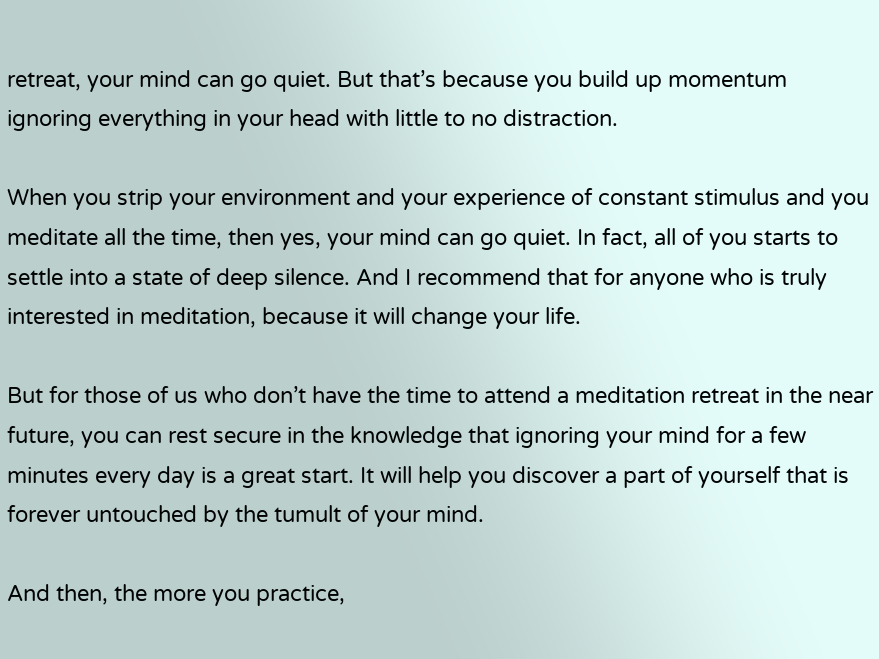retreat, your mind can go quiet. But that’s because you build up momentum ignoring everything in your head with little to no distraction.

When you strip your environment and your experience of constant stimulus and you meditate all the time, then yes, your mind can go quiet. In fact, all of you starts to settle into a state of deep silence. And I recommend that for anyone who is truly interested in meditation, because it will change your life.

But for those of us who don’t have the time to attend a meditation retreat in the near future, you can rest secure in the knowledge that ignoring your mind for a few minutes every day is a great start. It will help you discover a part of yourself that is forever untouched by the tumult of your mind.

And then, the more you practice,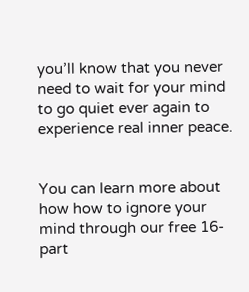you’ll know that you never need to wait for your mind to go quiet ever again to experience real inner peace.


You can learn more about how how to ignore your mind through our free 16-part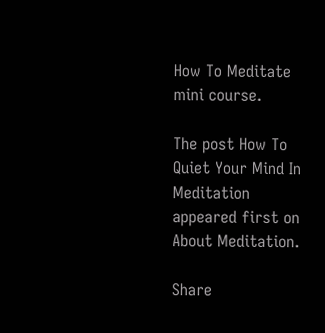How To Meditate mini course.

The post How To Quiet Your Mind In Meditation appeared first on About Meditation.

Share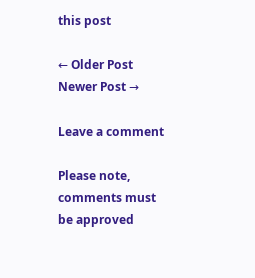this post

← Older Post Newer Post →

Leave a comment

Please note, comments must be approved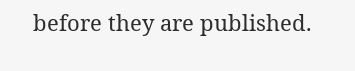before they are published.